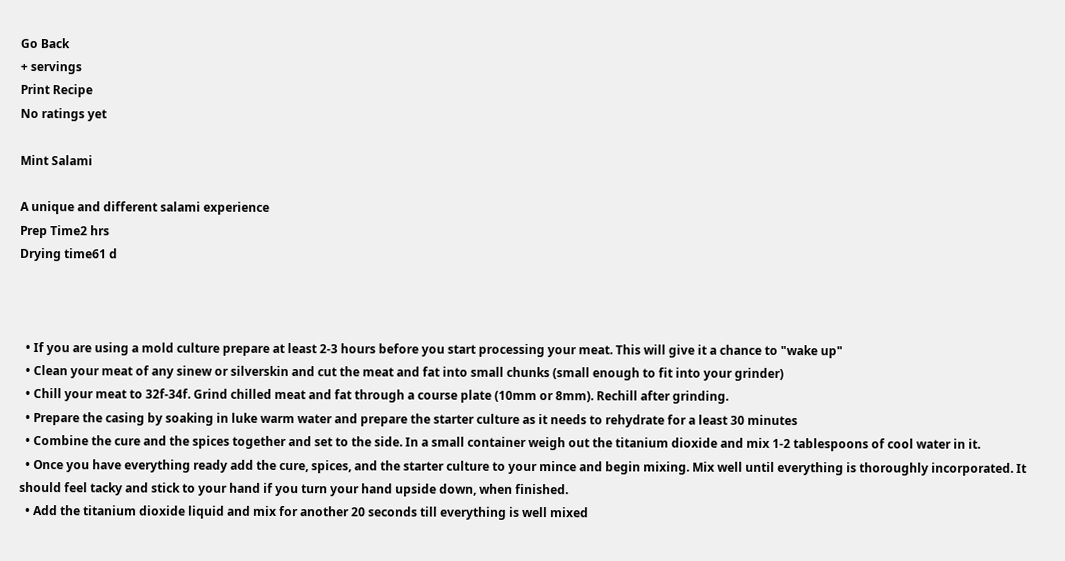Go Back
+ servings
Print Recipe
No ratings yet

Mint Salami

A unique and different salami experience
Prep Time2 hrs
Drying time61 d



  • If you are using a mold culture prepare at least 2-3 hours before you start processing your meat. This will give it a chance to "wake up"
  • Clean your meat of any sinew or silverskin and cut the meat and fat into small chunks (small enough to fit into your grinder)
  • Chill your meat to 32f-34f. Grind chilled meat and fat through a course plate (10mm or 8mm). Rechill after grinding.
  • Prepare the casing by soaking in luke warm water and prepare the starter culture as it needs to rehydrate for a least 30 minutes
  • Combine the cure and the spices together and set to the side. In a small container weigh out the titanium dioxide and mix 1-2 tablespoons of cool water in it.
  • Once you have everything ready add the cure, spices, and the starter culture to your mince and begin mixing. Mix well until everything is thoroughly incorporated. It should feel tacky and stick to your hand if you turn your hand upside down, when finished.
  • Add the titanium dioxide liquid and mix for another 20 seconds till everything is well mixed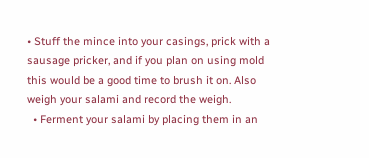• Stuff the mince into your casings, prick with a sausage pricker, and if you plan on using mold this would be a good time to brush it on. Also weigh your salami and record the weigh.
  • Ferment your salami by placing them in an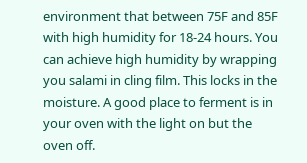environment that between 75F and 85F with high humidity for 18-24 hours. You can achieve high humidity by wrapping you salami in cling film. This locks in the moisture. A good place to ferment is in your oven with the light on but the oven off.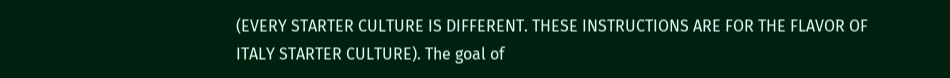(EVERY STARTER CULTURE IS DIFFERENT. THESE INSTRUCTIONS ARE FOR THE FLAVOR OF ITALY STARTER CULTURE). The goal of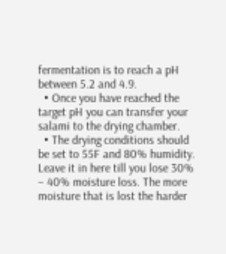fermentation is to reach a pH between 5.2 and 4.9.
  • Once you have reached the target pH you can transfer your salami to the drying chamber.
  • The drying conditions should be set to 55F and 80% humidity. Leave it in here till you lose 30% – 40% moisture loss. The more moisture that is lost the harder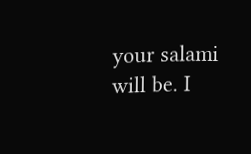your salami will be. I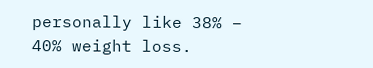personally like 38% – 40% weight loss.